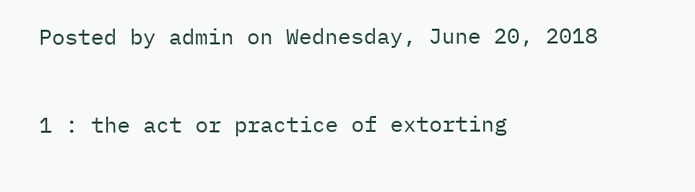Posted by admin on Wednesday, June 20, 2018

1 : the act or practice of extorting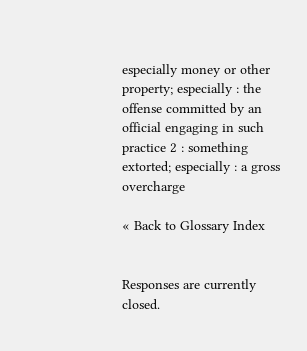especially money or other property; especially : the offense committed by an official engaging in such practice 2 : something extorted; especially : a gross overcharge

« Back to Glossary Index


Responses are currently closed.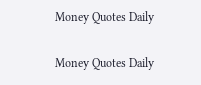Money Quotes Daily

Money Quotes Daily